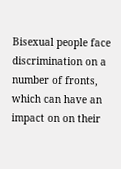Bisexual people face discrimination on a number of fronts, which can have an impact on on their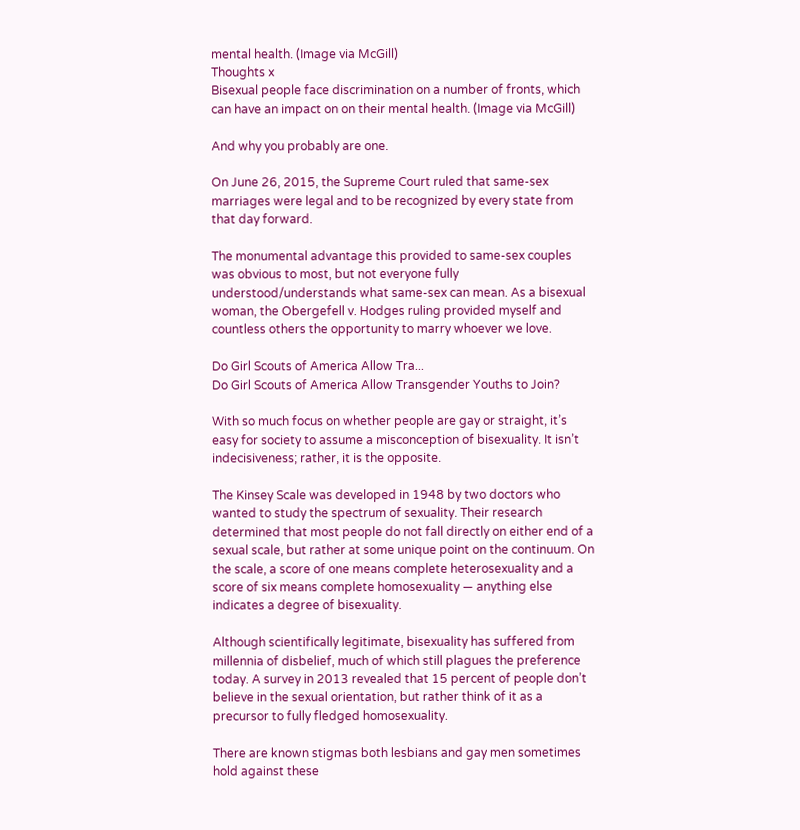mental health. (Image via McGill)
Thoughts x
Bisexual people face discrimination on a number of fronts, which can have an impact on on their mental health. (Image via McGill)

And why you probably are one.

On June 26, 2015, the Supreme Court ruled that same-sex marriages were legal and to be recognized by every state from that day forward.

The monumental advantage this provided to same-sex couples was obvious to most, but not everyone fully understood/understands what same-sex can mean. As a bisexual woman, the Obergefell v. Hodges ruling provided myself and countless others the opportunity to marry whoever we love.

Do Girl Scouts of America Allow Tra...
Do Girl Scouts of America Allow Transgender Youths to Join?

With so much focus on whether people are gay or straight, it’s easy for society to assume a misconception of bisexuality. It isn’t indecisiveness; rather, it is the opposite.

The Kinsey Scale was developed in 1948 by two doctors who wanted to study the spectrum of sexuality. Their research determined that most people do not fall directly on either end of a sexual scale, but rather at some unique point on the continuum. On the scale, a score of one means complete heterosexuality and a score of six means complete homosexuality — anything else indicates a degree of bisexuality.

Although scientifically legitimate, bisexuality has suffered from millennia of disbelief, much of which still plagues the preference today. A survey in 2013 revealed that 15 percent of people don’t believe in the sexual orientation, but rather think of it as a precursor to fully fledged homosexuality.

There are known stigmas both lesbians and gay men sometimes hold against these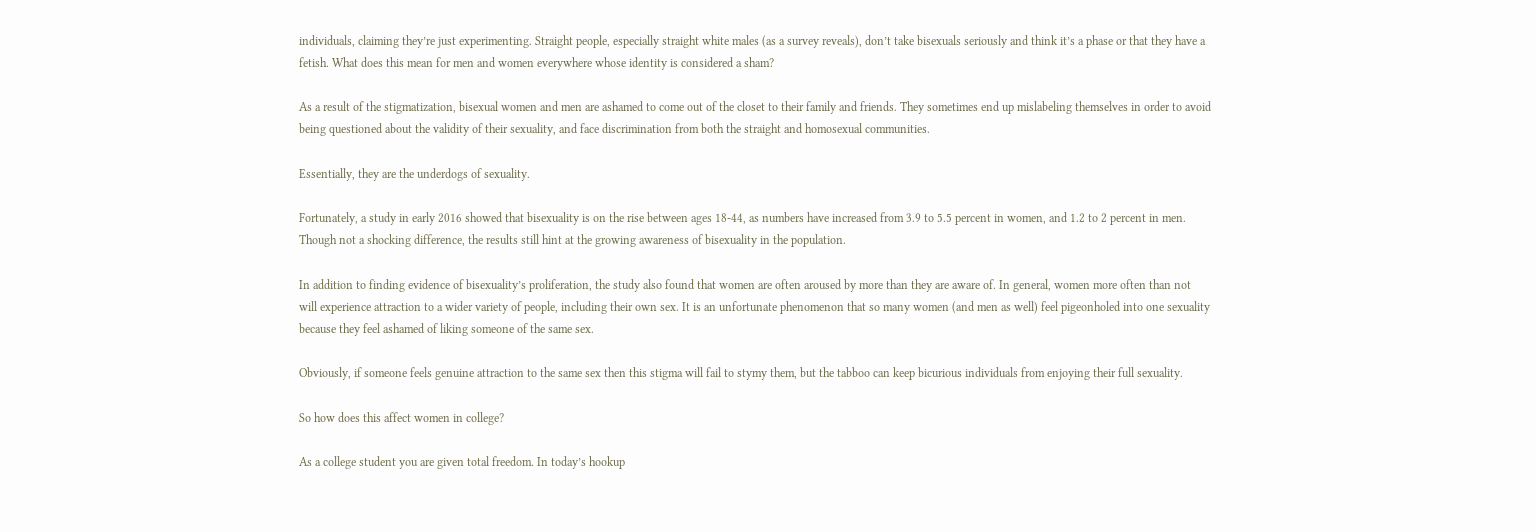individuals, claiming they’re just experimenting. Straight people, especially straight white males (as a survey reveals), don’t take bisexuals seriously and think it’s a phase or that they have a fetish. What does this mean for men and women everywhere whose identity is considered a sham?

As a result of the stigmatization, bisexual women and men are ashamed to come out of the closet to their family and friends. They sometimes end up mislabeling themselves in order to avoid being questioned about the validity of their sexuality, and face discrimination from both the straight and homosexual communities.

Essentially, they are the underdogs of sexuality.

Fortunately, a study in early 2016 showed that bisexuality is on the rise between ages 18-44, as numbers have increased from 3.9 to 5.5 percent in women, and 1.2 to 2 percent in men. Though not a shocking difference, the results still hint at the growing awareness of bisexuality in the population.

In addition to finding evidence of bisexuality’s proliferation, the study also found that women are often aroused by more than they are aware of. In general, women more often than not will experience attraction to a wider variety of people, including their own sex. It is an unfortunate phenomenon that so many women (and men as well) feel pigeonholed into one sexuality because they feel ashamed of liking someone of the same sex.

Obviously, if someone feels genuine attraction to the same sex then this stigma will fail to stymy them, but the tabboo can keep bicurious individuals from enjoying their full sexuality.

So how does this affect women in college?

As a college student you are given total freedom. In today’s hookup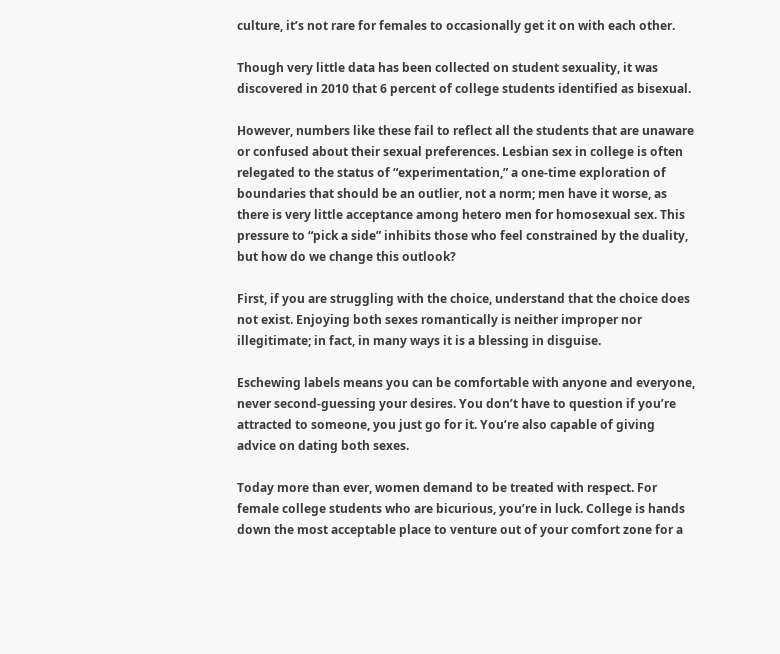culture, it’s not rare for females to occasionally get it on with each other.

Though very little data has been collected on student sexuality, it was discovered in 2010 that 6 percent of college students identified as bisexual.

However, numbers like these fail to reflect all the students that are unaware or confused about their sexual preferences. Lesbian sex in college is often relegated to the status of “experimentation,” a one-time exploration of boundaries that should be an outlier, not a norm; men have it worse, as there is very little acceptance among hetero men for homosexual sex. This pressure to “pick a side” inhibits those who feel constrained by the duality, but how do we change this outlook?

First, if you are struggling with the choice, understand that the choice does not exist. Enjoying both sexes romantically is neither improper nor illegitimate; in fact, in many ways it is a blessing in disguise.

Eschewing labels means you can be comfortable with anyone and everyone, never second-guessing your desires. You don’t have to question if you’re attracted to someone, you just go for it. You’re also capable of giving advice on dating both sexes.

Today more than ever, women demand to be treated with respect. For female college students who are bicurious, you’re in luck. College is hands down the most acceptable place to venture out of your comfort zone for a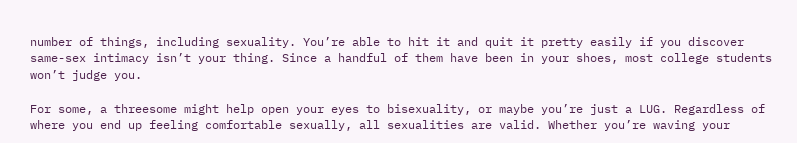number of things, including sexuality. You’re able to hit it and quit it pretty easily if you discover same-sex intimacy isn’t your thing. Since a handful of them have been in your shoes, most college students won’t judge you.

For some, a threesome might help open your eyes to bisexuality, or maybe you’re just a LUG. Regardless of where you end up feeling comfortable sexually, all sexualities are valid. Whether you’re waving your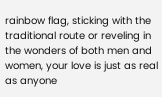rainbow flag, sticking with the traditional route or reveling in the wonders of both men and women, your love is just as real as anyone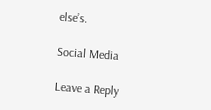else’s.

Social Media

Leave a Reply